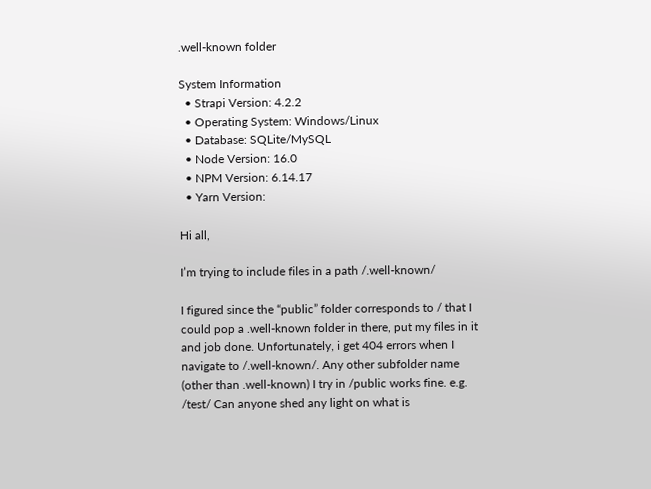.well-known folder

System Information
  • Strapi Version: 4.2.2
  • Operating System: Windows/Linux
  • Database: SQLite/MySQL
  • Node Version: 16.0
  • NPM Version: 6.14.17
  • Yarn Version:

Hi all,

I’m trying to include files in a path /.well-known/

I figured since the “public” folder corresponds to / that I could pop a .well-known folder in there, put my files in it and job done. Unfortunately, i get 404 errors when I navigate to /.well-known/. Any other subfolder name (other than .well-known) I try in /public works fine. e.g. /test/ Can anyone shed any light on what is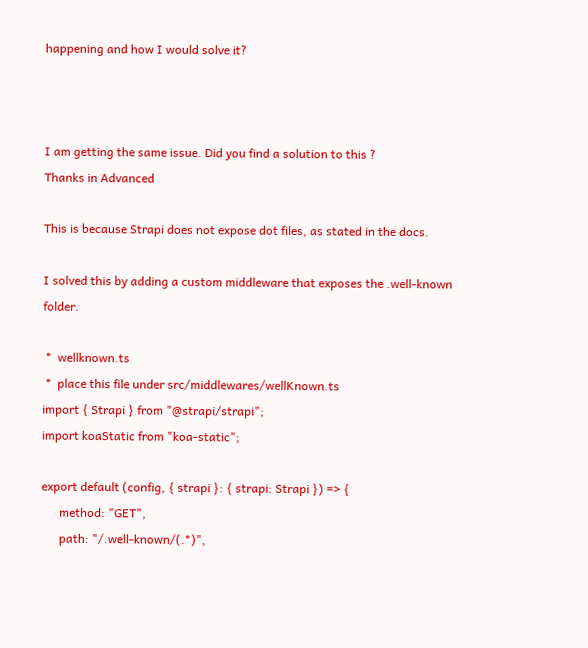happening and how I would solve it?



I am getting the same issue. Did you find a solution to this ?
Thanks in Advanced

This is because Strapi does not expose dot files, as stated in the docs.

I solved this by adding a custom middleware that exposes the .well-known folder.

 *  wellknown.ts
 *  place this file under src/middlewares/wellKnown.ts
import { Strapi } from "@strapi/strapi";
import koaStatic from "koa-static";

export default (config, { strapi }: { strapi: Strapi }) => {
      method: "GET",
      path: "/.well-known/(.*)",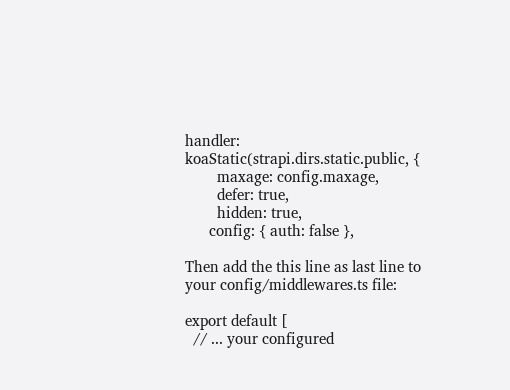handler: koaStatic(strapi.dirs.static.public, {
        maxage: config.maxage,
        defer: true,
        hidden: true,
      config: { auth: false },

Then add the this line as last line to your config/middlewares.ts file:

export default [
  // ... your configured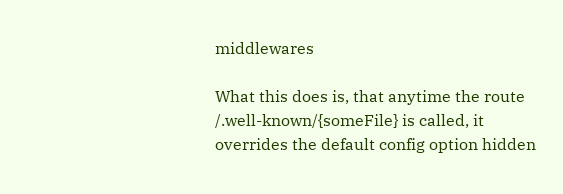middlewares

What this does is, that anytime the route /.well-known/{someFile} is called, it overrides the default config option hidden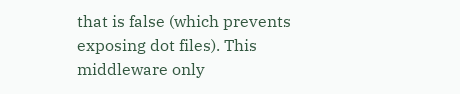that is false (which prevents exposing dot files). This middleware only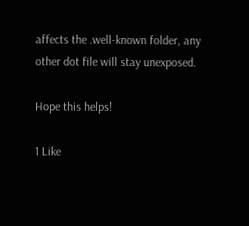affects the .well-known folder, any other dot file will stay unexposed.

Hope this helps!

1 Like